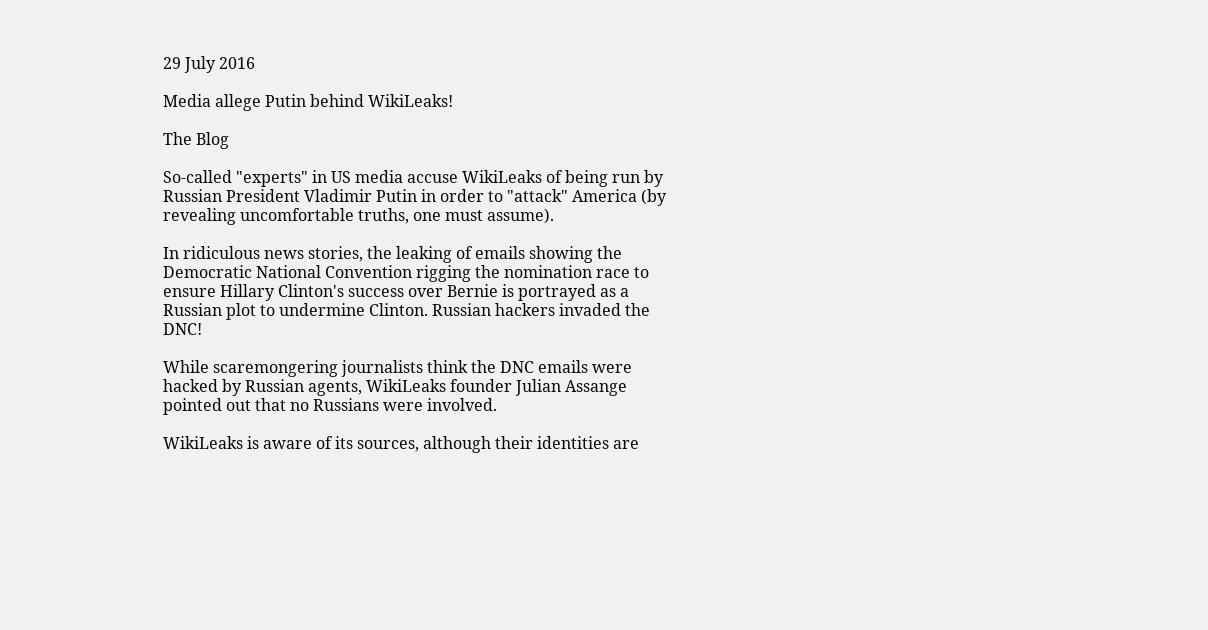29 July 2016

Media allege Putin behind WikiLeaks!

The Blog

So-called "experts" in US media accuse WikiLeaks of being run by Russian President Vladimir Putin in order to "attack" America (by revealing uncomfortable truths, one must assume).

In ridiculous news stories, the leaking of emails showing the Democratic National Convention rigging the nomination race to ensure Hillary Clinton's success over Bernie is portrayed as a Russian plot to undermine Clinton. Russian hackers invaded the DNC!

While scaremongering journalists think the DNC emails were hacked by Russian agents, WikiLeaks founder Julian Assange pointed out that no Russians were involved.

WikiLeaks is aware of its sources, although their identities are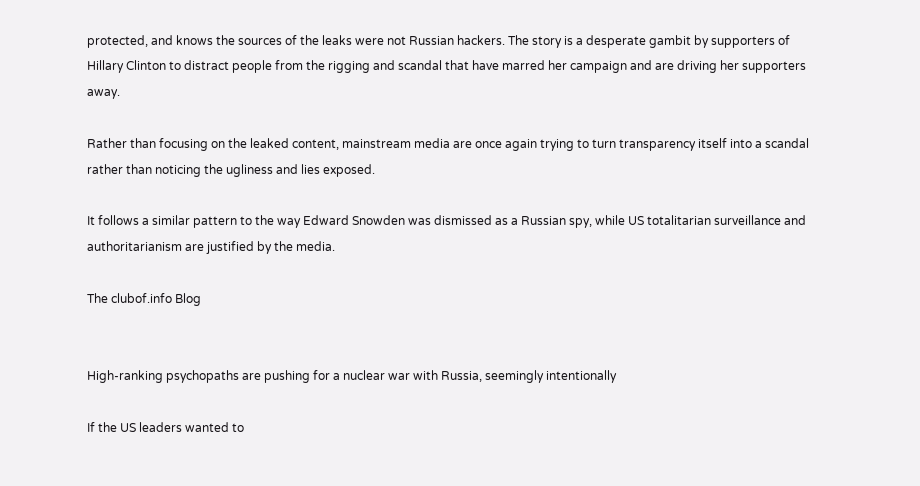protected, and knows the sources of the leaks were not Russian hackers. The story is a desperate gambit by supporters of Hillary Clinton to distract people from the rigging and scandal that have marred her campaign and are driving her supporters away.

Rather than focusing on the leaked content, mainstream media are once again trying to turn transparency itself into a scandal rather than noticing the ugliness and lies exposed.

It follows a similar pattern to the way Edward Snowden was dismissed as a Russian spy, while US totalitarian surveillance and authoritarianism are justified by the media.

The clubof.info Blog


High-ranking psychopaths are pushing for a nuclear war with Russia, seemingly intentionally

If the US leaders wanted to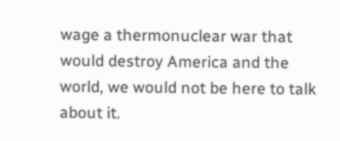wage a thermonuclear war that would destroy America and the world, we would not be here to talk about it.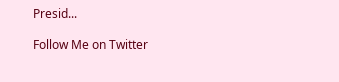Presid...

Follow Me on Twitter